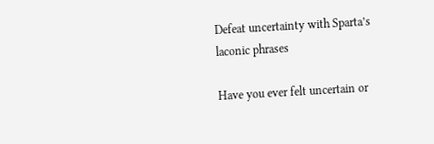Defeat uncertainty with Sparta’s laconic phrases

Have you ever felt uncertain or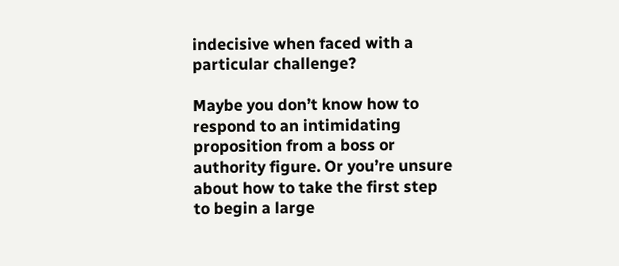indecisive when faced with a particular challenge?

Maybe you don’t know how to respond to an intimidating proposition from a boss or authority figure. Or you’re unsure about how to take the first step to begin a large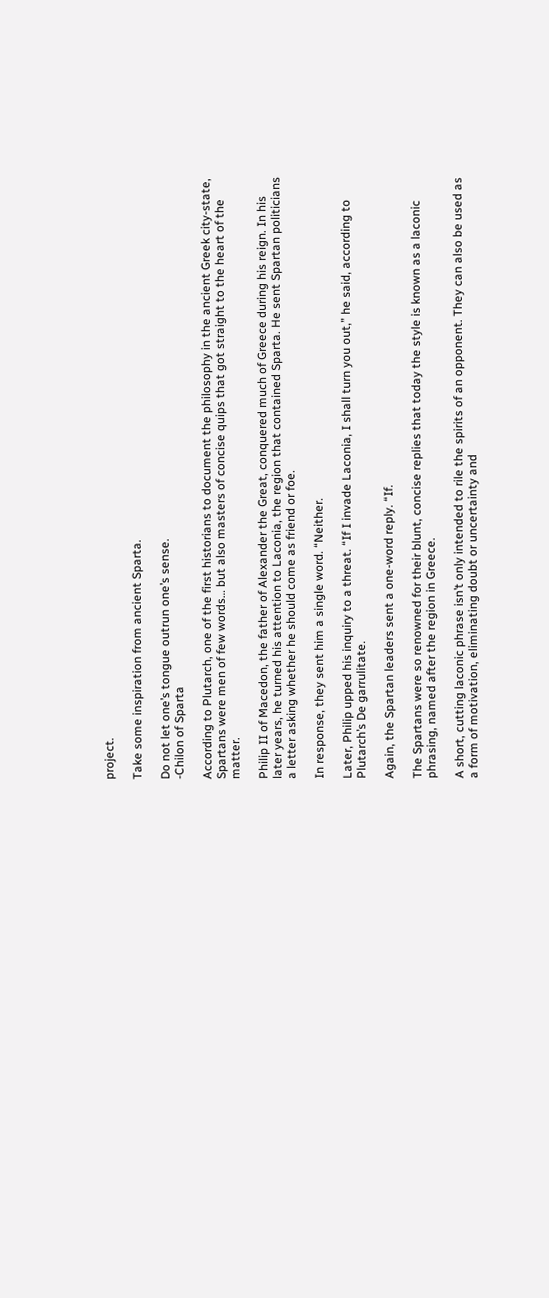project.

Take some inspiration from ancient Sparta.

Do not let one’s tongue outrun one’s sense.
-Chilon of Sparta

According to Plutarch, one of the first historians to document the philosophy in the ancient Greek city-state, Spartans were men of few words… but also masters of concise quips that got straight to the heart of the matter.

Philip II of Macedon, the father of Alexander the Great, conquered much of Greece during his reign. In his later years, he turned his attention to Laconia, the region that contained Sparta. He sent Spartan politicians a letter asking whether he should come as friend or foe.

In response, they sent him a single word. “Neither.

Later, Philip upped his inquiry to a threat. “If I invade Laconia, I shall turn you out,” he said, according to Plutarch’s De garrulitate.

Again, the Spartan leaders sent a one-word reply. “If.

The Spartans were so renowned for their blunt, concise replies that today the style is known as a laconic phrasing, named after the region in Greece.

A short, cutting laconic phrase isn’t only intended to rile the spirits of an opponent. They can also be used as a form of motivation, eliminating doubt or uncertainty and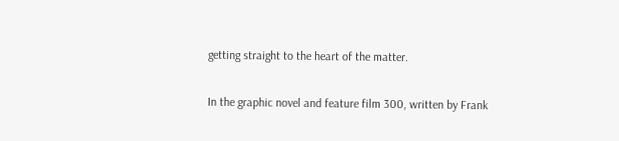getting straight to the heart of the matter.

In the graphic novel and feature film 300, written by Frank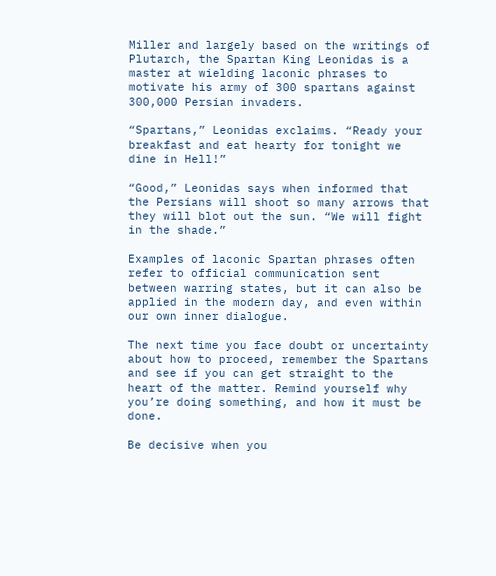Miller and largely based on the writings of Plutarch, the Spartan King Leonidas is a master at wielding laconic phrases to motivate his army of 300 spartans against 300,000 Persian invaders.

“Spartans,” Leonidas exclaims. “Ready your breakfast and eat hearty for tonight we dine in Hell!”

“Good,” Leonidas says when informed that the Persians will shoot so many arrows that they will blot out the sun. “We will fight in the shade.”

Examples of laconic Spartan phrases often refer to official communication sent between warring states, but it can also be applied in the modern day, and even within our own inner dialogue.

The next time you face doubt or uncertainty about how to proceed, remember the Spartans and see if you can get straight to the heart of the matter. Remind yourself why you’re doing something, and how it must be done.

Be decisive when you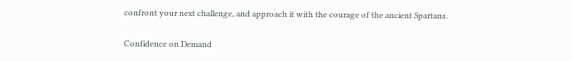confront your next challenge, and approach it with the courage of the ancient Spartans.

Confidence on Demand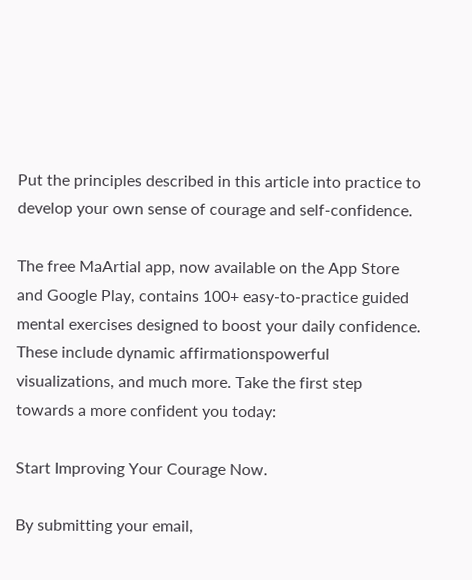Put the principles described in this article into practice to develop your own sense of courage and self-confidence.

The free MaArtial app, now available on the App Store and Google Play, contains 100+ easy-to-practice guided mental exercises designed to boost your daily confidence. These include dynamic affirmationspowerful visualizations, and much more. Take the first step towards a more confident you today:

Start Improving Your Courage Now.

By submitting your email,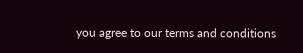you agree to our terms and conditions